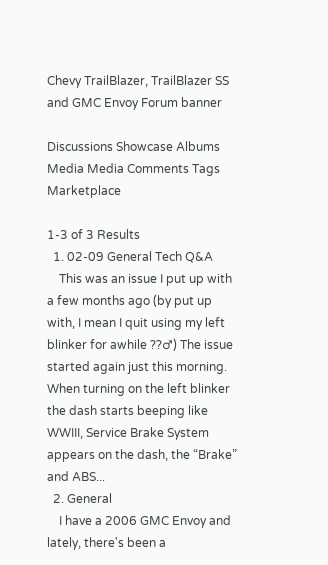Chevy TrailBlazer, TrailBlazer SS and GMC Envoy Forum banner

Discussions Showcase Albums Media Media Comments Tags Marketplace

1-3 of 3 Results
  1. 02-09 General Tech Q&A
    This was an issue I put up with a few months ago (by put up with, I mean I quit using my left blinker for awhile ??♂) The issue started again just this morning. When turning on the left blinker the dash starts beeping like WWIII, Service Brake System appears on the dash, the “Brake” and ABS...
  2. General
    I have a 2006 GMC Envoy and lately, there's been a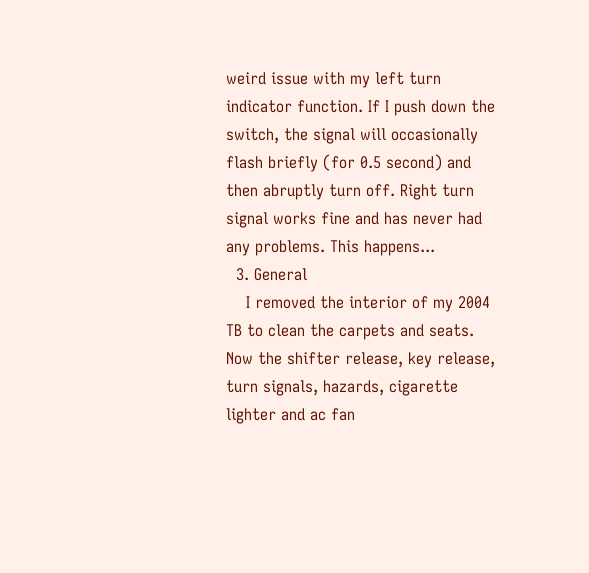weird issue with my left turn indicator function. If I push down the switch, the signal will occasionally flash briefly (for 0.5 second) and then abruptly turn off. Right turn signal works fine and has never had any problems. This happens...
  3. General
    I removed the interior of my 2004 TB to clean the carpets and seats. Now the shifter release, key release, turn signals, hazards, cigarette lighter and ac fan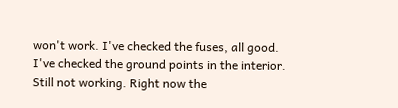won't work. I've checked the fuses, all good. I've checked the ground points in the interior. Still not working. Right now the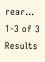rear...
1-3 of 3 Results